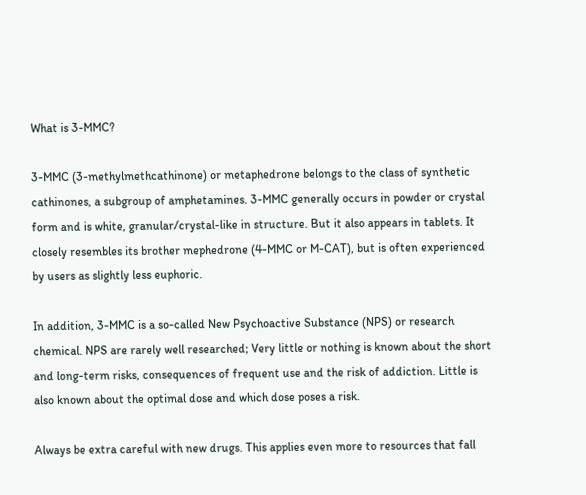What is 3-MMC?

3-MMC (3-methylmethcathinone) or metaphedrone belongs to the class of synthetic cathinones, a subgroup of amphetamines. 3-MMC generally occurs in powder or crystal form and is white, granular/crystal-like in structure. But it also appears in tablets. It closely resembles its brother mephedrone (4-MMC or M-CAT), but is often experienced by users as slightly less euphoric.

In addition, 3-MMC is a so-called New Psychoactive Substance (NPS) or research chemical. NPS are rarely well researched; Very little or nothing is known about the short and long-term risks, consequences of frequent use and the risk of addiction. Little is also known about the optimal dose and which dose poses a risk.

Always be extra careful with new drugs. This applies even more to resources that fall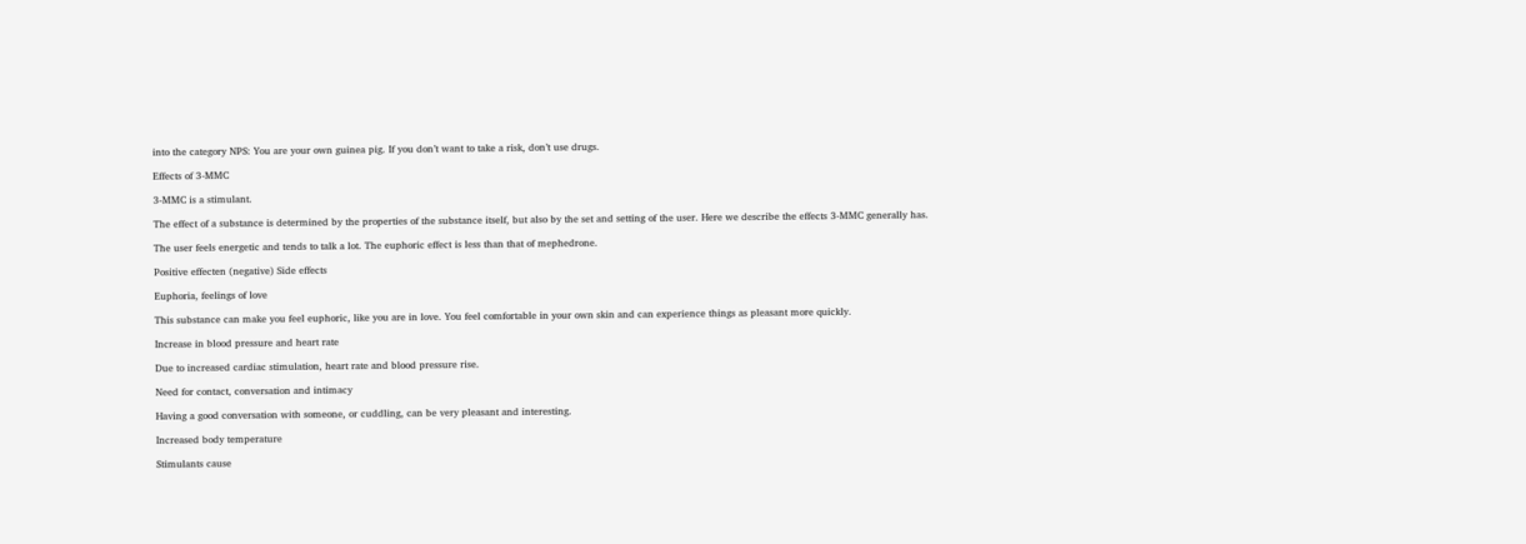into the category NPS: You are your own guinea pig. If you don’t want to take a risk, don’t use drugs.

Effects of 3-MMC

3-MMC is a stimulant.

The effect of a substance is determined by the properties of the substance itself, but also by the set and setting of the user. Here we describe the effects 3-MMC generally has.

The user feels energetic and tends to talk a lot. The euphoric effect is less than that of mephedrone.

Positive effecten (negative) Side effects

Euphoria, feelings of love

This substance can make you feel euphoric, like you are in love. You feel comfortable in your own skin and can experience things as pleasant more quickly.

Increase in blood pressure and heart rate

Due to increased cardiac stimulation, heart rate and blood pressure rise.

Need for contact, conversation and intimacy

Having a good conversation with someone, or cuddling, can be very pleasant and interesting.

Increased body temperature

Stimulants cause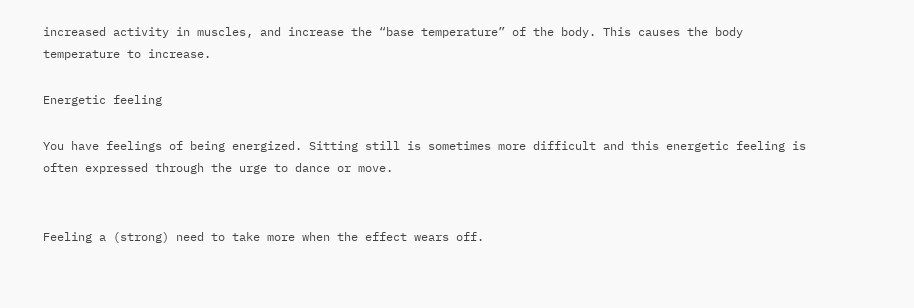increased activity in muscles, and increase the “base temperature” of the body. This causes the body temperature to increase.

Energetic feeling

You have feelings of being energized. Sitting still is sometimes more difficult and this energetic feeling is often expressed through the urge to dance or move.


Feeling a (strong) need to take more when the effect wears off.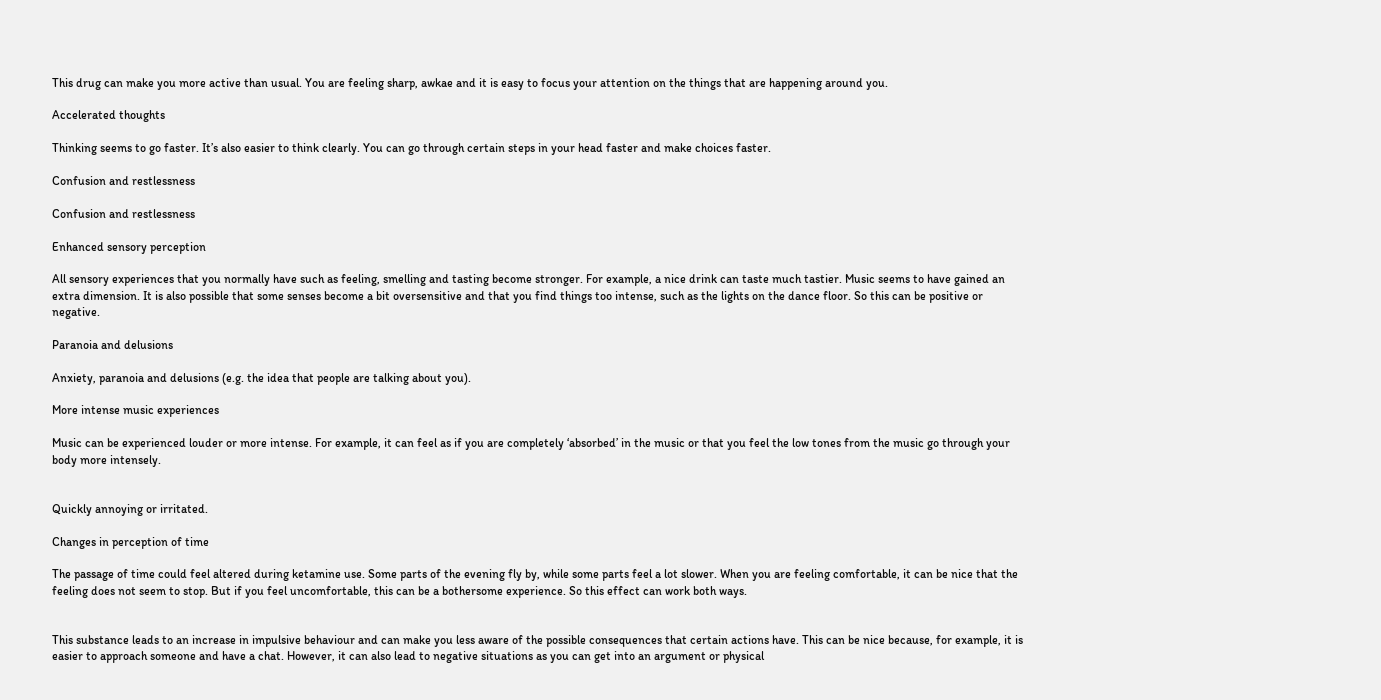This drug can make you more active than usual. You are feeling sharp, awkae and it is easy to focus your attention on the things that are happening around you.

Accelerated thoughts

Thinking seems to go faster. It’s also easier to think clearly. You can go through certain steps in your head faster and make choices faster.

Confusion and restlessness

Confusion and restlessness

Enhanced sensory perception

All sensory experiences that you normally have such as feeling, smelling and tasting become stronger. For example, a nice drink can taste much tastier. Music seems to have gained an extra dimension. It is also possible that some senses become a bit oversensitive and that you find things too intense, such as the lights on the dance floor. So this can be positive or negative.

Paranoia and delusions

Anxiety, paranoia and delusions (e.g. the idea that people are talking about you).

More intense music experiences

Music can be experienced louder or more intense. For example, it can feel as if you are completely ‘absorbed’ in the music or that you feel the low tones from the music go through your body more intensely.


Quickly annoying or irritated.

Changes in perception of time

The passage of time could feel altered during ketamine use. Some parts of the evening fly by, while some parts feel a lot slower. When you are feeling comfortable, it can be nice that the feeling does not seem to stop. But if you feel uncomfortable, this can be a bothersome experience. So this effect can work both ways.


This substance leads to an increase in impulsive behaviour and can make you less aware of the possible consequences that certain actions have. This can be nice because, for example, it is easier to approach someone and have a chat. However, it can also lead to negative situations as you can get into an argument or physical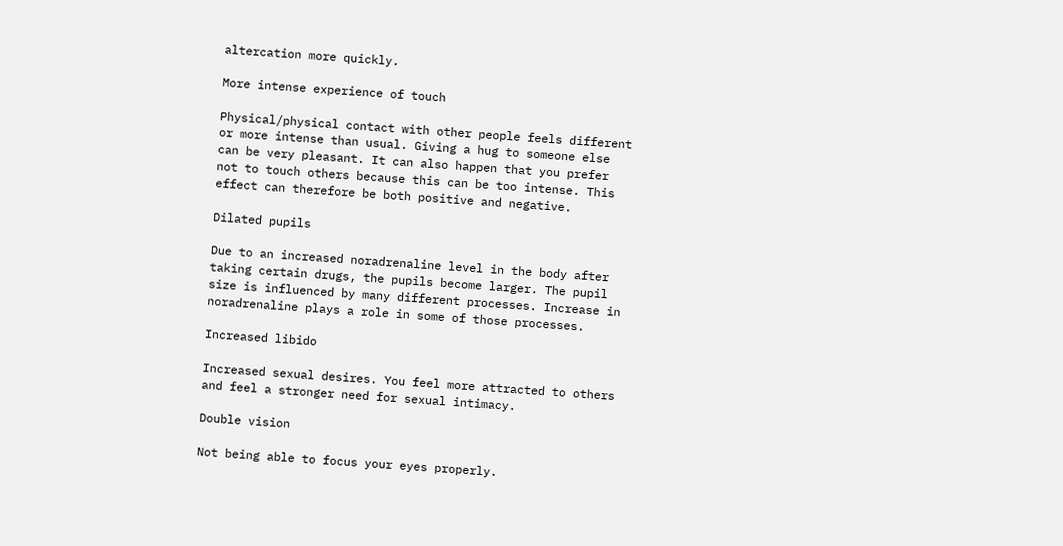altercation more quickly.

More intense experience of touch

Physical/physical contact with other people feels different or more intense than usual. Giving a hug to someone else can be very pleasant. It can also happen that you prefer not to touch others because this can be too intense. This effect can therefore be both positive and negative.

Dilated pupils

Due to an increased noradrenaline level in the body after taking certain drugs, the pupils become larger. The pupil size is influenced by many different processes. Increase in noradrenaline plays a role in some of those processes.

Increased libido

Increased sexual desires. You feel more attracted to others and feel a stronger need for sexual intimacy.

Double vision

Not being able to focus your eyes properly.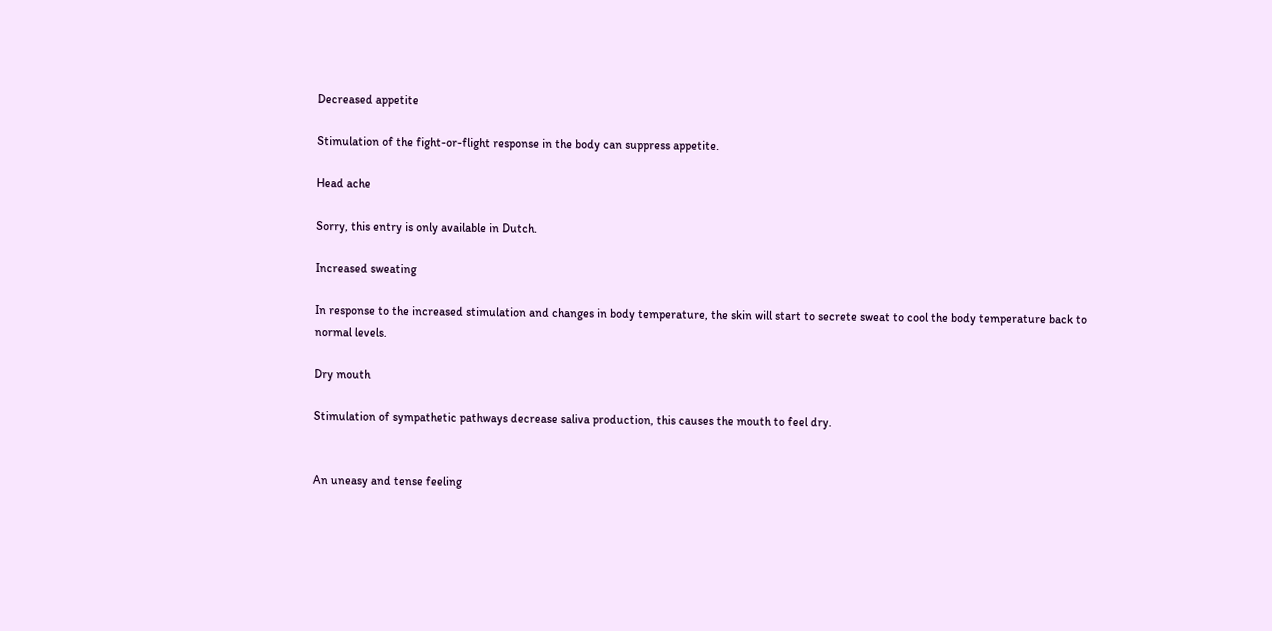Decreased appetite

Stimulation of the fight-or-flight response in the body can suppress appetite.

Head ache

Sorry, this entry is only available in Dutch.

Increased sweating

In response to the increased stimulation and changes in body temperature, the skin will start to secrete sweat to cool the body temperature back to normal levels.

Dry mouth

Stimulation of sympathetic pathways decrease saliva production, this causes the mouth to feel dry.


An uneasy and tense feeling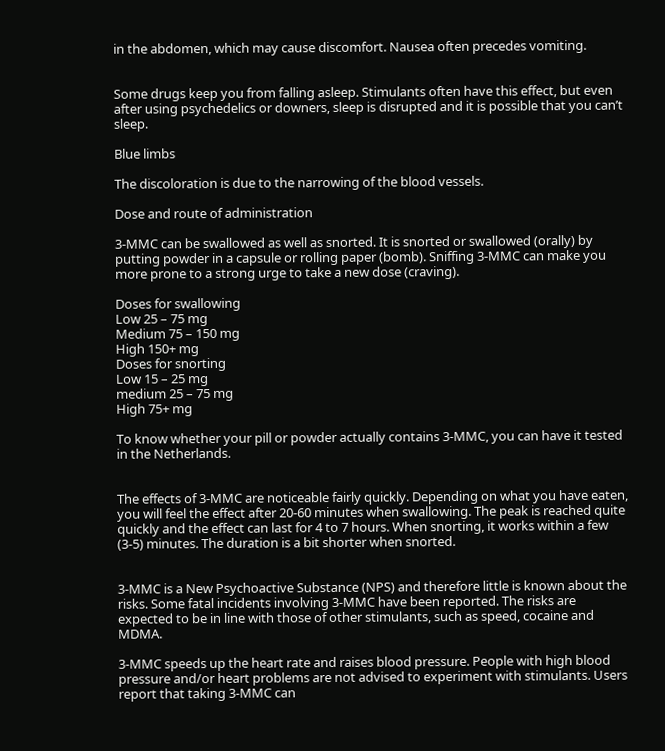in the abdomen, which may cause discomfort. Nausea often precedes vomiting.


Some drugs keep you from falling asleep. Stimulants often have this effect, but even after using psychedelics or downers, sleep is disrupted and it is possible that you can’t sleep.

Blue limbs

The discoloration is due to the narrowing of the blood vessels.

Dose and route of administration

3-MMC can be swallowed as well as snorted. It is snorted or swallowed (orally) by putting powder in a capsule or rolling paper (bomb). Sniffing 3-MMC can make you more prone to a strong urge to take a new dose (craving).

Doses for swallowing
Low 25 – 75 mg
Medium 75 – 150 mg
High 150+ mg
Doses for snorting
Low 15 – 25 mg
medium 25 – 75 mg
High 75+ mg

To know whether your pill or powder actually contains 3-MMC, you can have it tested in the Netherlands.


The effects of 3-MMC are noticeable fairly quickly. Depending on what you have eaten, you will feel the effect after 20-60 minutes when swallowing. The peak is reached quite quickly and the effect can last for 4 to 7 hours. When snorting, it works within a few (3-5) minutes. The duration is a bit shorter when snorted.


3-MMC is a New Psychoactive Substance (NPS) and therefore little is known about the risks. Some fatal incidents involving 3-MMC have been reported. The risks are expected to be in line with those of other stimulants, such as speed, cocaine and MDMA.

3-MMC speeds up the heart rate and raises blood pressure. People with high blood pressure and/or heart problems are not advised to experiment with stimulants. Users report that taking 3-MMC can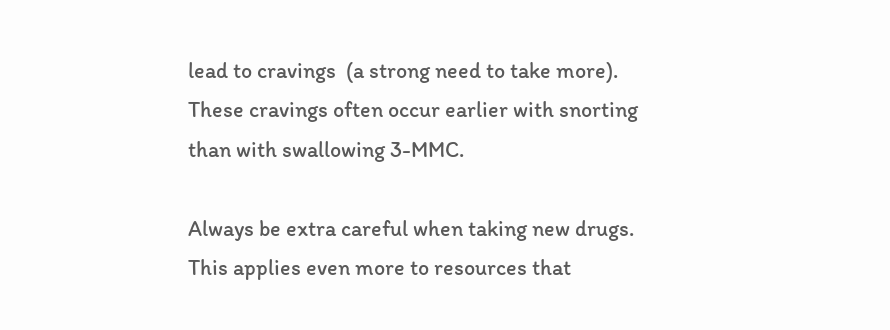lead to cravings  (a strong need to take more). These cravings often occur earlier with snorting than with swallowing 3-MMC.

Always be extra careful when taking new drugs. This applies even more to resources that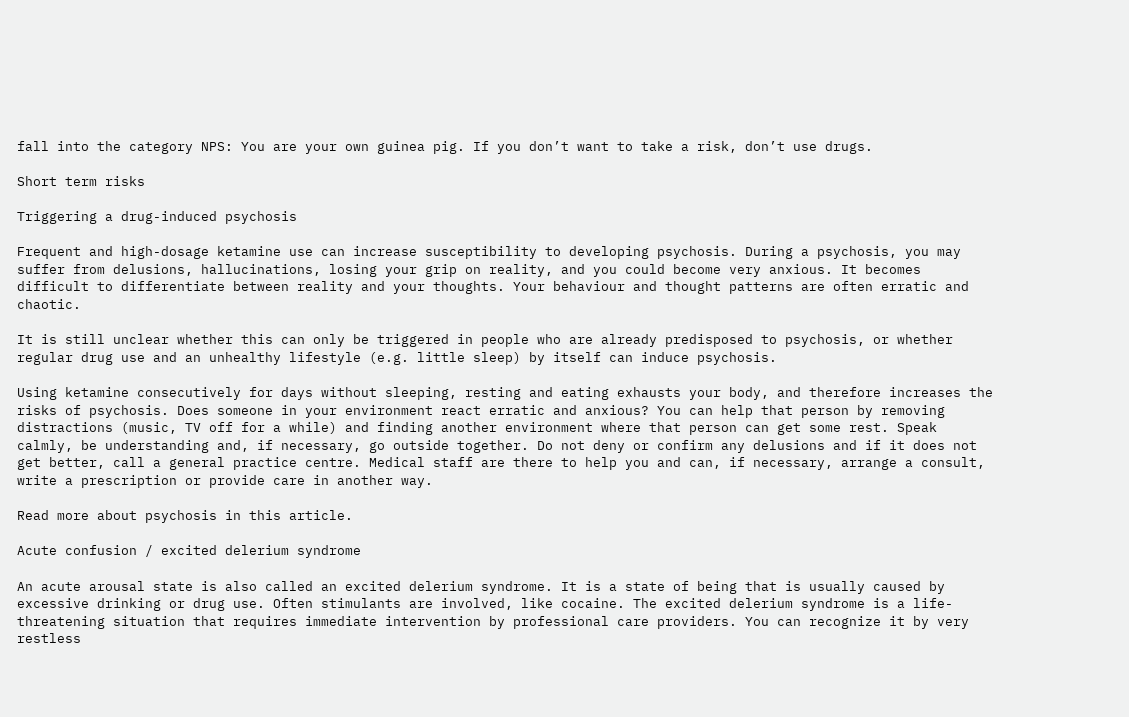fall into the category NPS: You are your own guinea pig. If you don’t want to take a risk, don’t use drugs.

Short term risks

Triggering a drug-induced psychosis

Frequent and high-dosage ketamine use can increase susceptibility to developing psychosis. During a psychosis, you may suffer from delusions, hallucinations, losing your grip on reality, and you could become very anxious. It becomes difficult to differentiate between reality and your thoughts. Your behaviour and thought patterns are often erratic and chaotic.

It is still unclear whether this can only be triggered in people who are already predisposed to psychosis, or whether regular drug use and an unhealthy lifestyle (e.g. little sleep) by itself can induce psychosis.

Using ketamine consecutively for days without sleeping, resting and eating exhausts your body, and therefore increases the risks of psychosis. Does someone in your environment react erratic and anxious? You can help that person by removing distractions (music, TV off for a while) and finding another environment where that person can get some rest. Speak calmly, be understanding and, if necessary, go outside together. Do not deny or confirm any delusions and if it does not get better, call a general practice centre. Medical staff are there to help you and can, if necessary, arrange a consult, write a prescription or provide care in another way.

Read more about psychosis in this article.

Acute confusion / excited delerium syndrome

An acute arousal state is also called an excited delerium syndrome. It is a state of being that is usually caused by excessive drinking or drug use. Often stimulants are involved, like cocaine. The excited delerium syndrome is a life-threatening situation that requires immediate intervention by professional care providers. You can recognize it by very restless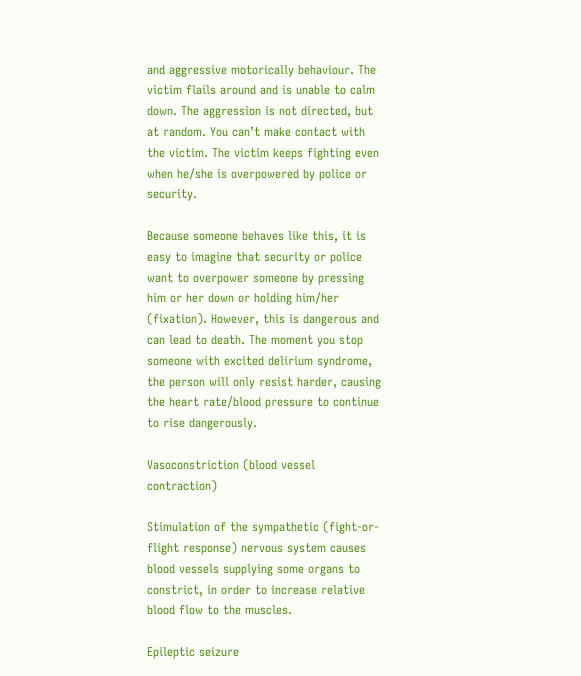and aggressive motorically behaviour. The victim flails around and is unable to calm down. The aggression is not directed, but at random. You can’t make contact with the victim. The victim keeps fighting even when he/she is overpowered by police or security.

Because someone behaves like this, it is easy to imagine that security or police want to overpower someone by pressing him or her down or holding him/her (fixation). However, this is dangerous and can lead to death. The moment you stop someone with excited delirium syndrome, the person will only resist harder, causing the heart rate/blood pressure to continue to rise dangerously.

Vasoconstriction (blood vessel contraction)

Stimulation of the sympathetic (fight-or-flight response) nervous system causes blood vessels supplying some organs to constrict, in order to increase relative blood flow to the muscles.

Epileptic seizure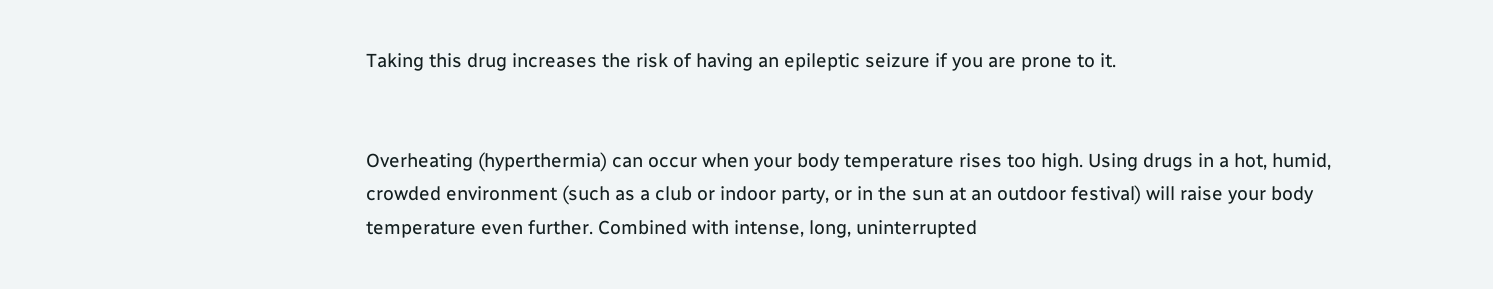Taking this drug increases the risk of having an epileptic seizure if you are prone to it.


Overheating (hyperthermia) can occur when your body temperature rises too high. Using drugs in a hot, humid, crowded environment (such as a club or indoor party, or in the sun at an outdoor festival) will raise your body temperature even further. Combined with intense, long, uninterrupted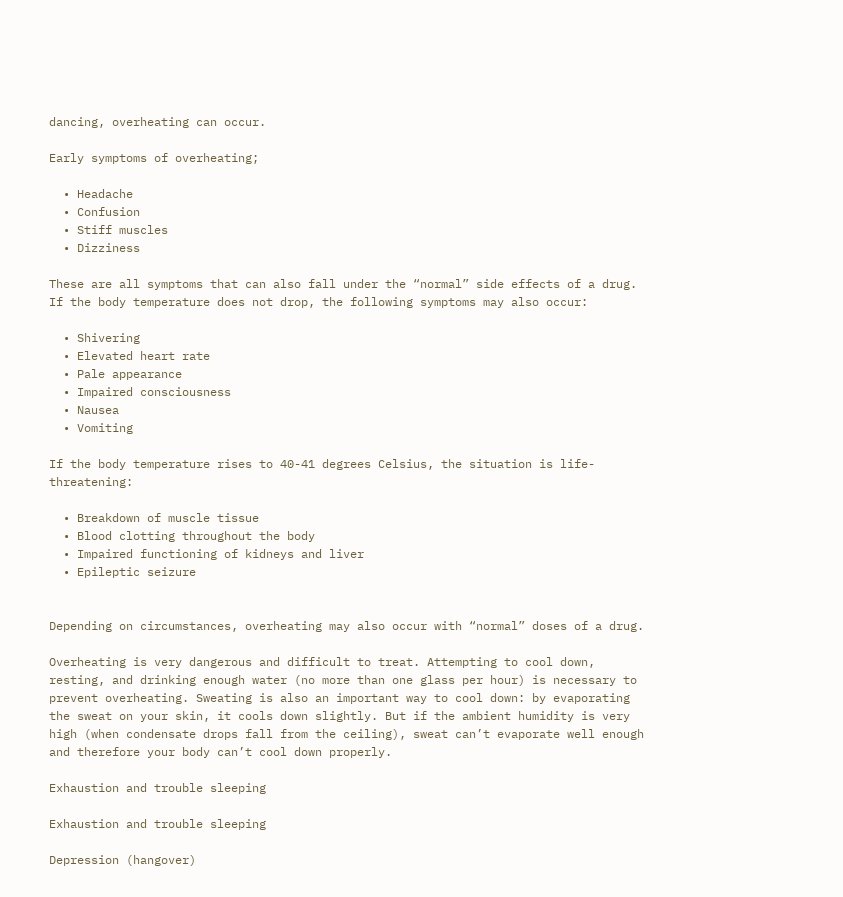dancing, overheating can occur.

Early symptoms of overheating;

  • Headache
  • Confusion
  • Stiff muscles
  • Dizziness

These are all symptoms that can also fall under the “normal” side effects of a drug. If the body temperature does not drop, the following symptoms may also occur:

  • Shivering
  • Elevated heart rate
  • Pale appearance
  • Impaired consciousness
  • Nausea
  • Vomiting

If the body temperature rises to 40-41 degrees Celsius, the situation is life-threatening:

  • Breakdown of muscle tissue
  • Blood clotting throughout the body
  • Impaired functioning of kidneys and liver
  • Epileptic seizure


Depending on circumstances, overheating may also occur with “normal” doses of a drug.

Overheating is very dangerous and difficult to treat. Attempting to cool down, resting, and drinking enough water (no more than one glass per hour) is necessary to prevent overheating. Sweating is also an important way to cool down: by evaporating the sweat on your skin, it cools down slightly. But if the ambient humidity is very high (when condensate drops fall from the ceiling), sweat can’t evaporate well enough and therefore your body can’t cool down properly.

Exhaustion and trouble sleeping

Exhaustion and trouble sleeping

Depression (hangover)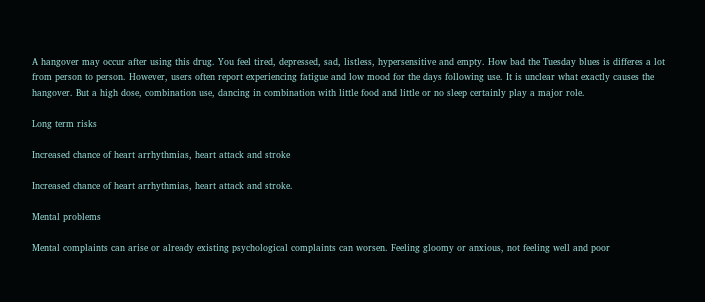A hangover may occur after using this drug. You feel tired, depressed, sad, listless, hypersensitive and empty. How bad the Tuesday blues is differes a lot from person to person. However, users often report experiencing fatigue and low mood for the days following use. It is unclear what exactly causes the hangover. But a high dose, combination use, dancing in combination with little food and little or no sleep certainly play a major role.

Long term risks

Increased chance of heart arrhythmias, heart attack and stroke

Increased chance of heart arrhythmias, heart attack and stroke.

Mental problems

Mental complaints can arise or already existing psychological complaints can worsen. Feeling gloomy or anxious, not feeling well and poor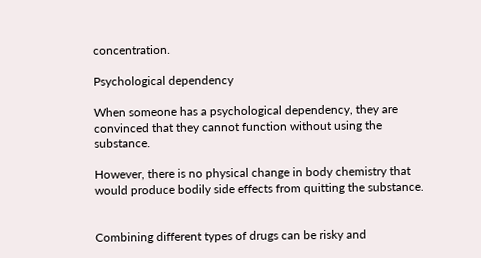concentration.

Psychological dependency

When someone has a psychological dependency, they are convinced that they cannot function without using the substance.

However, there is no physical change in body chemistry that would produce bodily side effects from quitting the substance.


Combining different types of drugs can be risky and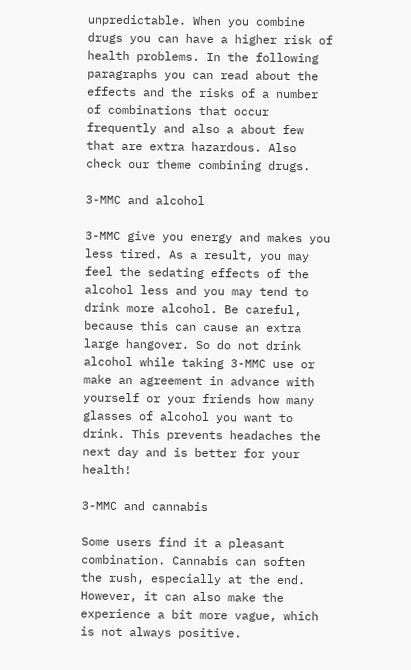unpredictable. When you combine drugs you can have a higher risk of health problems. In the following paragraphs you can read about the effects and the risks of a number of combinations that occur frequently and also a about few that are extra hazardous. Also check our theme combining drugs.

3-MMC and alcohol

3-MMC give you energy and makes you less tired. As a result, you may feel the sedating effects of the alcohol less and you may tend to drink more alcohol. Be careful, because this can cause an extra large hangover. So do not drink alcohol while taking 3-MMC use or make an agreement in advance with yourself or your friends how many glasses of alcohol you want to drink. This prevents headaches the next day and is better for your health!

3-MMC and cannabis

Some users find it a pleasant combination. Cannabis can soften the rush, especially at the end. However, it can also make the experience a bit more vague, which is not always positive.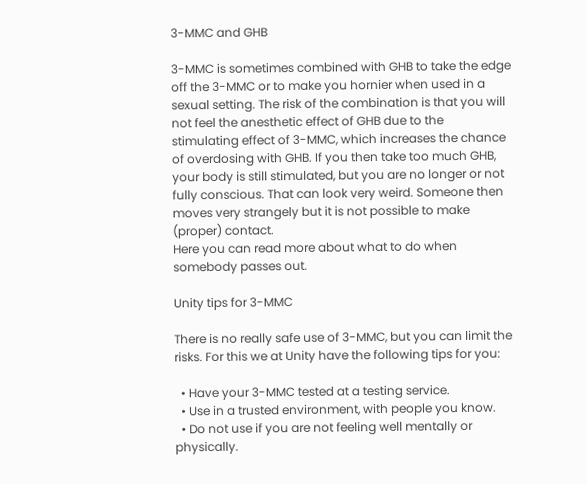3-MMC and GHB

3-MMC is sometimes combined with GHB to take the edge off the 3-MMC or to make you hornier when used in a sexual setting. The risk of the combination is that you will not feel the anesthetic effect of GHB due to the stimulating effect of 3-MMC, which increases the chance of overdosing with GHB. If you then take too much GHB, your body is still stimulated, but you are no longer or not fully conscious. That can look very weird. Someone then moves very strangely but it is not possible to make (proper) contact.
Here you can read more about what to do when somebody passes out.

Unity tips for 3-MMC

There is no really safe use of 3-MMC, but you can limit the risks. For this we at Unity have the following tips for you:

  • Have your 3-MMC tested at a testing service.
  • Use in a trusted environment, with people you know.
  • Do not use if you are not feeling well mentally or physically.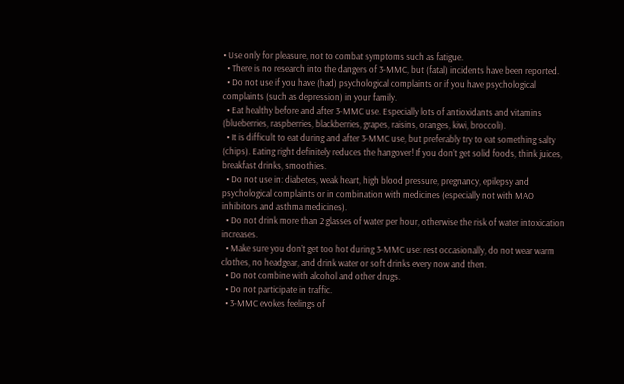• Use only for pleasure, not to combat symptoms such as fatigue.
  • There is no research into the dangers of 3-MMC, but (fatal) incidents have been reported.
  • Do not use if you have (had) psychological complaints or if you have psychological complaints (such as depression) in your family.
  • Eat healthy before and after 3-MMC use. Especially lots of antioxidants and vitamins (blueberries, raspberries, blackberries, grapes, raisins, oranges, kiwi, broccoli).
  • It is difficult to eat during and after 3-MMC use, but preferably try to eat something salty (chips). Eating right definitely reduces the hangover! If you don’t get solid foods, think juices, breakfast drinks, smoothies.
  • Do not use in: diabetes, weak heart, high blood pressure, pregnancy, epilepsy and psychological complaints or in combination with medicines (especially not with MAO inhibitors and asthma medicines).
  • Do not drink more than 2 glasses of water per hour, otherwise the risk of water intoxication increases.
  • Make sure you don’t get too hot during 3-MMC use: rest occasionally, do not wear warm clothes, no headgear, and drink water or soft drinks every now and then.
  • Do not combine with alcohol and other drugs.
  • Do not participate in traffic.
  • 3-MMC evokes feelings of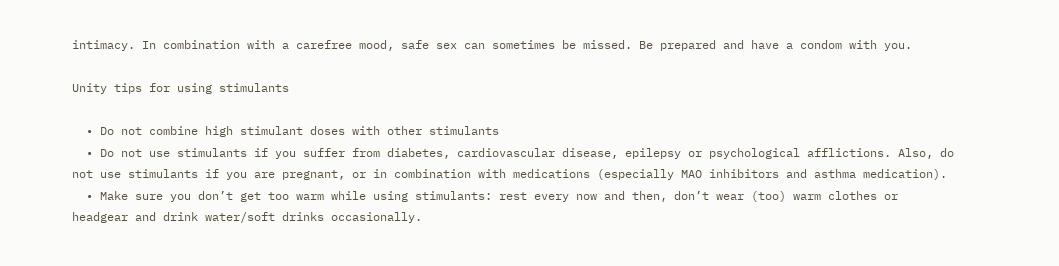intimacy. In combination with a carefree mood, safe sex can sometimes be missed. Be prepared and have a condom with you.

Unity tips for using stimulants

  • Do not combine high stimulant doses with other stimulants
  • Do not use stimulants if you suffer from diabetes, cardiovascular disease, epilepsy or psychological afflictions. Also, do not use stimulants if you are pregnant, or in combination with medications (especially MAO inhibitors and asthma medication).
  • Make sure you don’t get too warm while using stimulants: rest every now and then, don’t wear (too) warm clothes or headgear and drink water/soft drinks occasionally.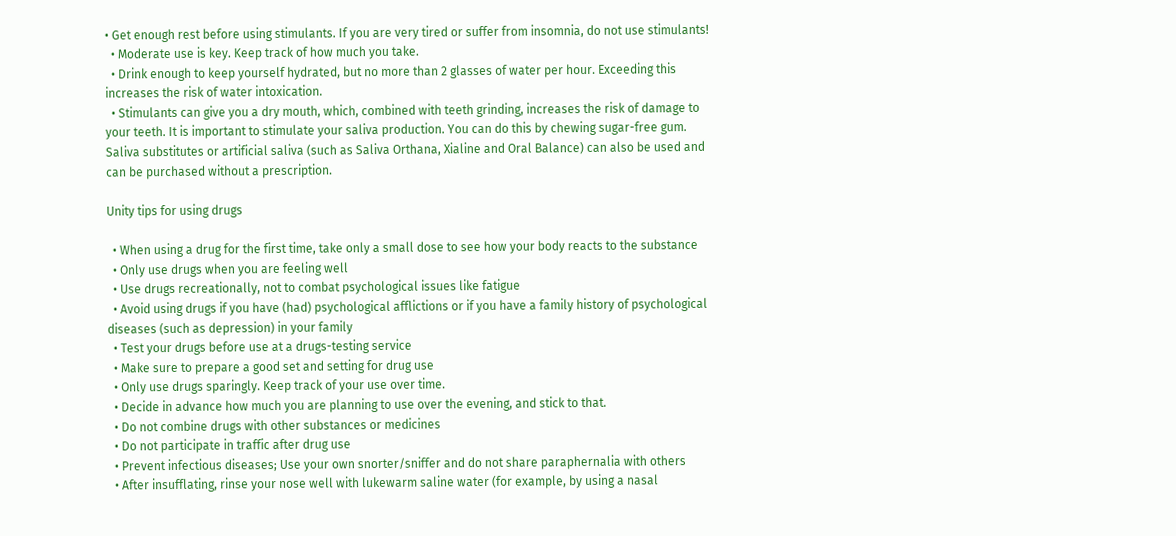• Get enough rest before using stimulants. If you are very tired or suffer from insomnia, do not use stimulants!
  • Moderate use is key. Keep track of how much you take.
  • Drink enough to keep yourself hydrated, but no more than 2 glasses of water per hour. Exceeding this increases the risk of water intoxication.
  • Stimulants can give you a dry mouth, which, combined with teeth grinding, increases the risk of damage to your teeth. It is important to stimulate your saliva production. You can do this by chewing sugar-free gum. Saliva substitutes or artificial saliva (such as Saliva Orthana, Xialine and Oral Balance) can also be used and can be purchased without a prescription.

Unity tips for using drugs

  • When using a drug for the first time, take only a small dose to see how your body reacts to the substance
  • Only use drugs when you are feeling well
  • Use drugs recreationally, not to combat psychological issues like fatigue
  • Avoid using drugs if you have (had) psychological afflictions or if you have a family history of psychological diseases (such as depression) in your family
  • Test your drugs before use at a drugs-testing service
  • Make sure to prepare a good set and setting for drug use
  • Only use drugs sparingly. Keep track of your use over time.
  • Decide in advance how much you are planning to use over the evening, and stick to that.
  • Do not combine drugs with other substances or medicines
  • Do not participate in traffic after drug use
  • Prevent infectious diseases; Use your own snorter/sniffer and do not share paraphernalia with others
  • After insufflating, rinse your nose well with lukewarm saline water (for example, by using a nasal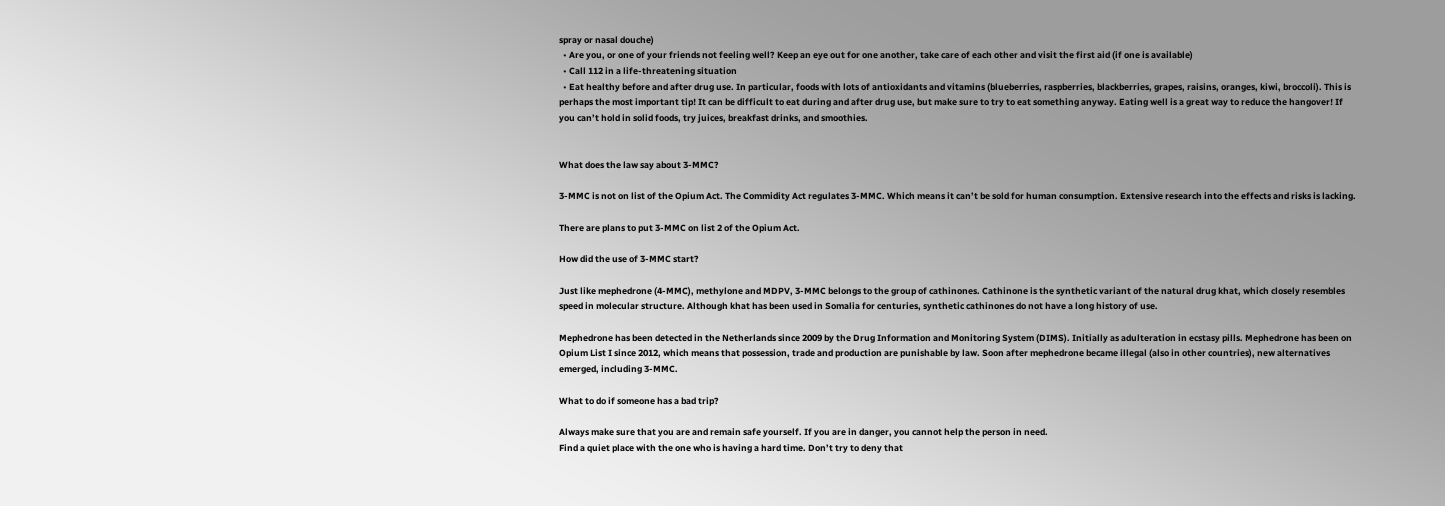spray or nasal douche)
  • Are you, or one of your friends not feeling well? Keep an eye out for one another, take care of each other and visit the first aid (if one is available)
  • Call 112 in a life-threatening situation
  • Eat healthy before and after drug use. In particular, foods with lots of antioxidants and vitamins (blueberries, raspberries, blackberries, grapes, raisins, oranges, kiwi, broccoli). This is perhaps the most important tip! It can be difficult to eat during and after drug use, but make sure to try to eat something anyway. Eating well is a great way to reduce the hangover! If you can’t hold in solid foods, try juices, breakfast drinks, and smoothies.


What does the law say about 3-MMC?

3-MMC is not on list of the Opium Act. The Commidity Act regulates 3-MMC. Which means it can’t be sold for human consumption. Extensive research into the effects and risks is lacking.

There are plans to put 3-MMC on list 2 of the Opium Act.

How did the use of 3-MMC start?

Just like mephedrone (4-MMC), methylone and MDPV, 3-MMC belongs to the group of cathinones. Cathinone is the synthetic variant of the natural drug khat, which closely resembles speed in molecular structure. Although khat has been used in Somalia for centuries, synthetic cathinones do not have a long history of use.

Mephedrone has been detected in the Netherlands since 2009 by the Drug Information and Monitoring System (DIMS). Initially as adulteration in ecstasy pills. Mephedrone has been on Opium List I since 2012, which means that possession, trade and production are punishable by law. Soon after mephedrone became illegal (also in other countries), new alternatives emerged, including 3-MMC.

What to do if someone has a bad trip?

Always make sure that you are and remain safe yourself. If you are in danger, you cannot help the person in need.
Find a quiet place with the one who is having a hard time. Don’t try to deny that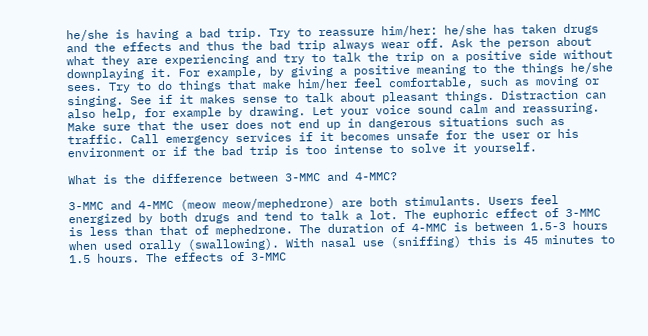he/she is having a bad trip. Try to reassure him/her: he/she has taken drugs and the effects and thus the bad trip always wear off. Ask the person about what they are experiencing and try to talk the trip on a positive side without downplaying it. For example, by giving a positive meaning to the things he/she sees. Try to do things that make him/her feel comfortable, such as moving or singing. See if it makes sense to talk about pleasant things. Distraction can also help, for example by drawing. Let your voice sound calm and reassuring.
Make sure that the user does not end up in dangerous situations such as traffic. Call emergency services if it becomes unsafe for the user or his environment or if the bad trip is too intense to solve it yourself.

What is the difference between 3-MMC and 4-MMC?

3-MMC and 4-MMC (meow meow/mephedrone) are both stimulants. Users feel energized by both drugs and tend to talk a lot. The euphoric effect of 3-MMC is less than that of mephedrone. The duration of 4-MMC is between 1.5-3 hours when used orally (swallowing). With nasal use (sniffing) this is 45 minutes to 1.5 hours. The effects of 3-MMC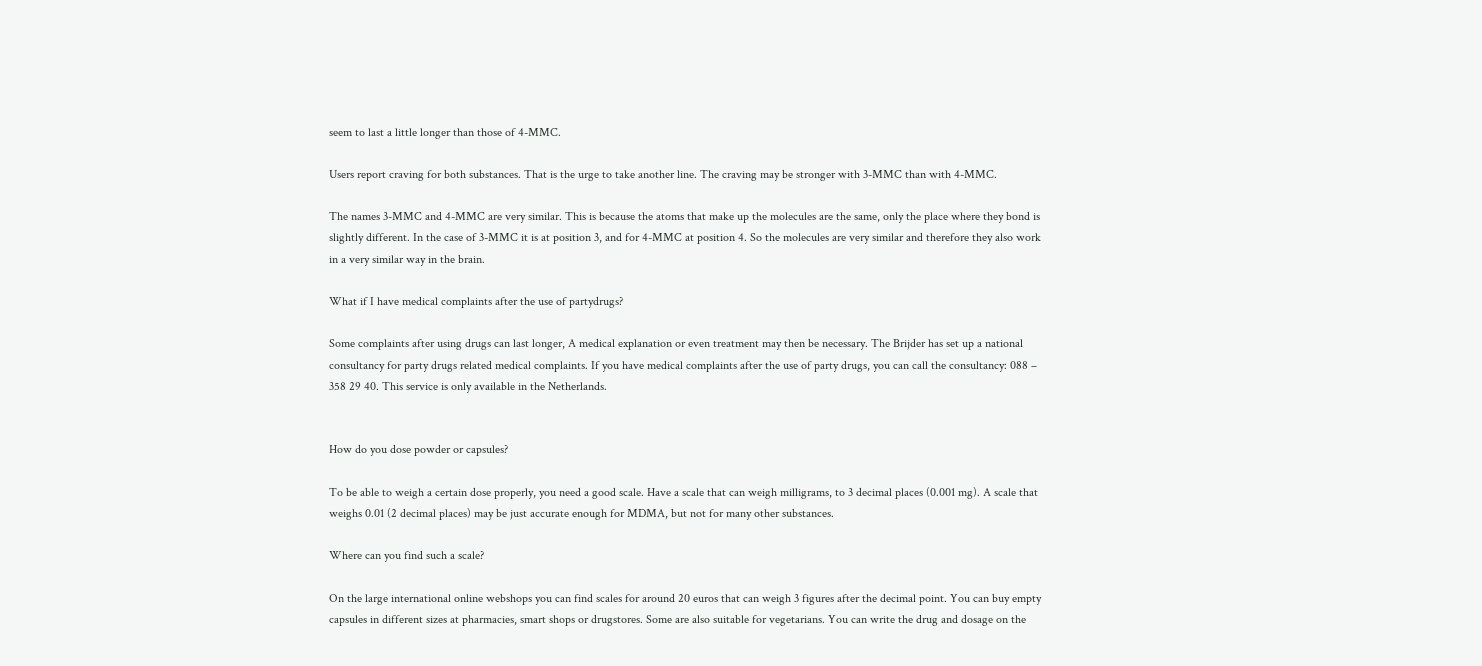seem to last a little longer than those of 4-MMC.

Users report craving for both substances. That is the urge to take another line. The craving may be stronger with 3-MMC than with 4-MMC.

The names 3-MMC and 4-MMC are very similar. This is because the atoms that make up the molecules are the same, only the place where they bond is slightly different. In the case of 3-MMC it is at position 3, and for 4-MMC at position 4. So the molecules are very similar and therefore they also work in a very similar way in the brain.

What if I have medical complaints after the use of partydrugs?

Some complaints after using drugs can last longer, A medical explanation or even treatment may then be necessary. The Brijder has set up a national consultancy for party drugs related medical complaints. If you have medical complaints after the use of party drugs, you can call the consultancy: 088 – 358 29 40. This service is only available in the Netherlands.


How do you dose powder or capsules?

To be able to weigh a certain dose properly, you need a good scale. Have a scale that can weigh milligrams, to 3 decimal places (0.001 mg). A scale that weighs 0.01 (2 decimal places) may be just accurate enough for MDMA, but not for many other substances.

Where can you find such a scale?

On the large international online webshops you can find scales for around 20 euros that can weigh 3 figures after the decimal point. You can buy empty capsules in different sizes at pharmacies, smart shops or drugstores. Some are also suitable for vegetarians. You can write the drug and dosage on the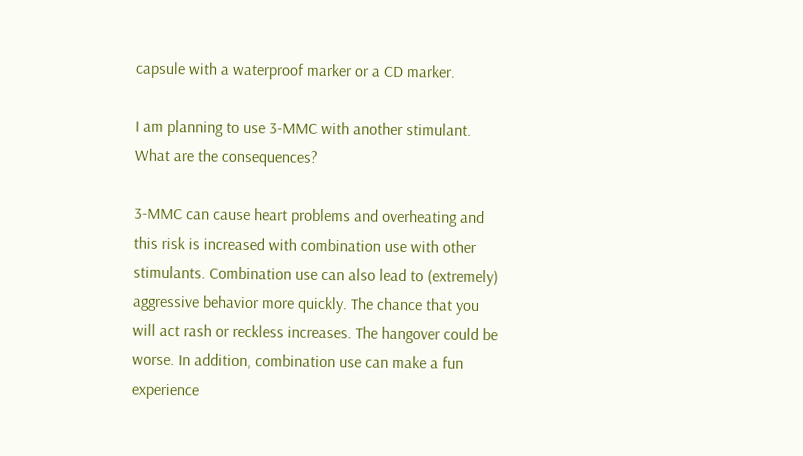capsule with a waterproof marker or a CD marker.

I am planning to use 3-MMC with another stimulant. What are the consequences?

3-MMC can cause heart problems and overheating and this risk is increased with combination use with other stimulants. Combination use can also lead to (extremely) aggressive behavior more quickly. The chance that you will act rash or reckless increases. The hangover could be worse. In addition, combination use can make a fun experience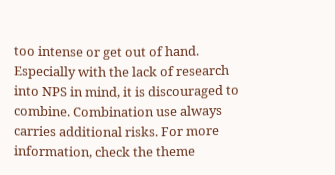too intense or get out of hand. Especially with the lack of research into NPS in mind, it is discouraged to combine. Combination use always carries additional risks. For more information, check the theme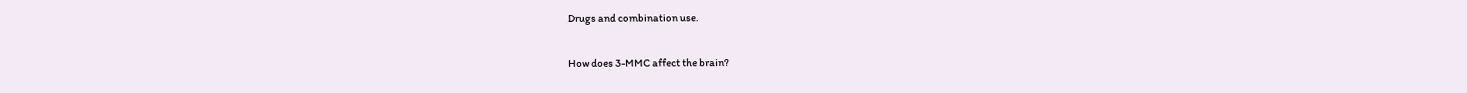Drugs and combination use.

How does 3-MMC affect the brain?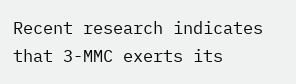Recent research indicates that 3-MMC exerts its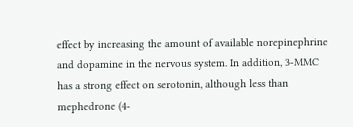effect by increasing the amount of available norepinephrine and dopamine in the nervous system. In addition, 3-MMC has a strong effect on serotonin, although less than mephedrone (4-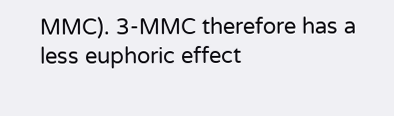MMC). 3-MMC therefore has a less euphoric effect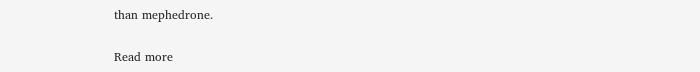than mephedrone.

Read more